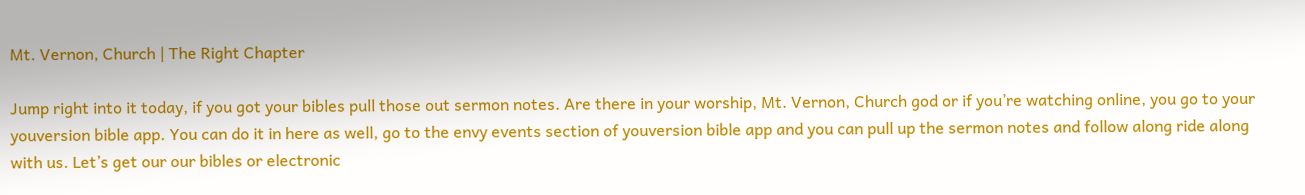Mt. Vernon, Church | The Right Chapter

Jump right into it today, if you got your bibles pull those out sermon notes. Are there in your worship, Mt. Vernon, Church god or if you’re watching online, you go to your youversion bible app. You can do it in here as well, go to the envy events section of youversion bible app and you can pull up the sermon notes and follow along ride along with us. Let’s get our our bibles or electronic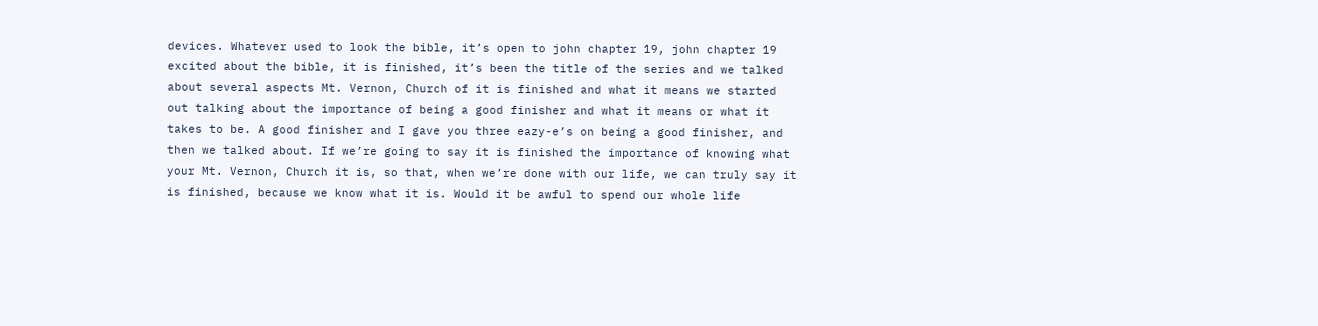devices. Whatever used to look the bible, it’s open to john chapter 19, john chapter 19 excited about the bible, it is finished, it’s been the title of the series and we talked about several aspects Mt. Vernon, Church of it is finished and what it means we started out talking about the importance of being a good finisher and what it means or what it takes to be. A good finisher and I gave you three eazy-e’s on being a good finisher, and then we talked about. If we’re going to say it is finished the importance of knowing what your Mt. Vernon, Church it is, so that, when we’re done with our life, we can truly say it is finished, because we know what it is. Would it be awful to spend our whole life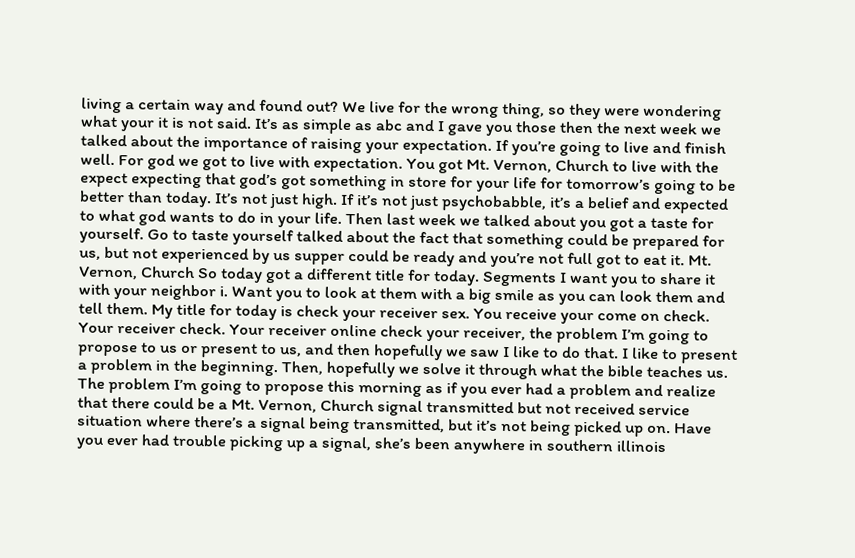living a certain way and found out? We live for the wrong thing, so they were wondering what your it is not said. It’s as simple as abc and I gave you those then the next week we talked about the importance of raising your expectation. If you’re going to live and finish well. For god we got to live with expectation. You got Mt. Vernon, Church to live with the expect expecting that god’s got something in store for your life for tomorrow’s going to be better than today. It’s not just high. If it’s not just psychobabble, it’s a belief and expected to what god wants to do in your life. Then last week we talked about you got a taste for yourself. Go to taste yourself talked about the fact that something could be prepared for us, but not experienced by us supper could be ready and you’re not full got to eat it. Mt. Vernon, Church So today got a different title for today. Segments I want you to share it with your neighbor i. Want you to look at them with a big smile as you can look them and tell them. My title for today is check your receiver sex. You receive your come on check. Your receiver check. Your receiver online check your receiver, the problem I’m going to propose to us or present to us, and then hopefully we saw I like to do that. I like to present a problem in the beginning. Then, hopefully we solve it through what the bible teaches us. The problem I’m going to propose this morning as if you ever had a problem and realize that there could be a Mt. Vernon, Church signal transmitted but not received service situation where there’s a signal being transmitted, but it’s not being picked up on. Have you ever had trouble picking up a signal, she’s been anywhere in southern illinois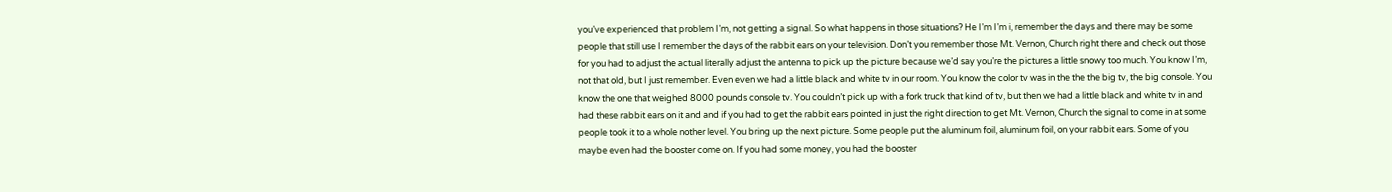you’ve experienced that problem I’m, not getting a signal. So what happens in those situations? He I’m I’m i, remember the days and there may be some people that still use I remember the days of the rabbit ears on your television. Don’t you remember those Mt. Vernon, Church right there and check out those for you had to adjust the actual literally adjust the antenna to pick up the picture because we’d say you’re the pictures a little snowy too much. You know I’m, not that old, but I just remember. Even even we had a little black and white tv in our room. You know the color tv was in the the the big tv, the big console. You know the one that weighed 8000 pounds console tv. You couldn’t pick up with a fork truck that kind of tv, but then we had a little black and white tv in and had these rabbit ears on it and and if you had to get the rabbit ears pointed in just the right direction to get Mt. Vernon, Church the signal to come in at some people took it to a whole nother level. You bring up the next picture. Some people put the aluminum foil, aluminum foil, on your rabbit ears. Some of you maybe even had the booster come on. If you had some money, you had the booster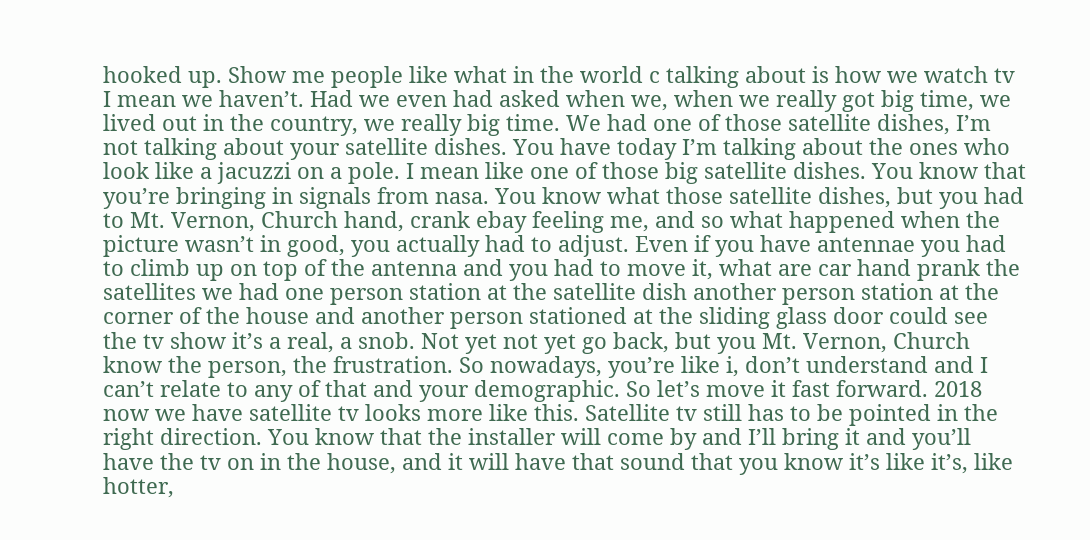hooked up. Show me people like what in the world c talking about is how we watch tv I mean we haven’t. Had we even had asked when we, when we really got big time, we lived out in the country, we really big time. We had one of those satellite dishes, I’m not talking about your satellite dishes. You have today I’m talking about the ones who look like a jacuzzi on a pole. I mean like one of those big satellite dishes. You know that you’re bringing in signals from nasa. You know what those satellite dishes, but you had to Mt. Vernon, Church hand, crank ebay feeling me, and so what happened when the picture wasn’t in good, you actually had to adjust. Even if you have antennae you had to climb up on top of the antenna and you had to move it, what are car hand prank the satellites we had one person station at the satellite dish another person station at the corner of the house and another person stationed at the sliding glass door could see the tv show it’s a real, a snob. Not yet not yet go back, but you Mt. Vernon, Church know the person, the frustration. So nowadays, you’re like i, don’t understand and I can’t relate to any of that and your demographic. So let’s move it fast forward. 2018 now we have satellite tv looks more like this. Satellite tv still has to be pointed in the right direction. You know that the installer will come by and I’ll bring it and you’ll have the tv on in the house, and it will have that sound that you know it’s like it’s, like hotter,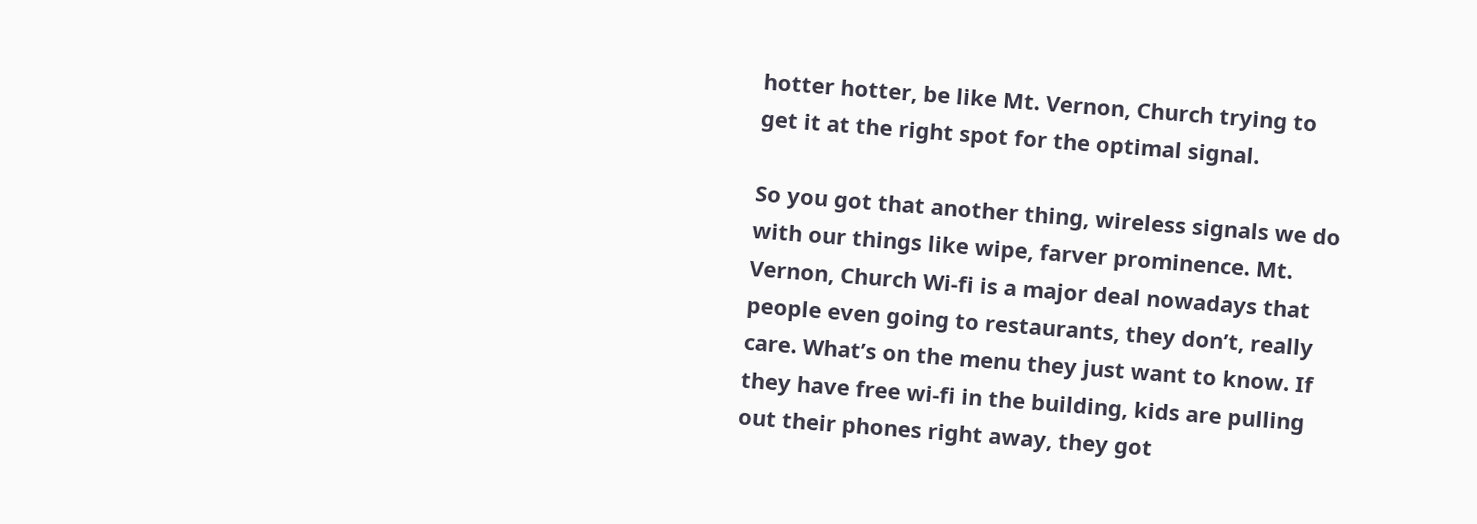hotter hotter, be like Mt. Vernon, Church trying to get it at the right spot for the optimal signal.

So you got that another thing, wireless signals we do with our things like wipe, farver prominence. Mt. Vernon, Church Wi-fi is a major deal nowadays that people even going to restaurants, they don’t, really care. What’s on the menu they just want to know. If they have free wi-fi in the building, kids are pulling out their phones right away, they got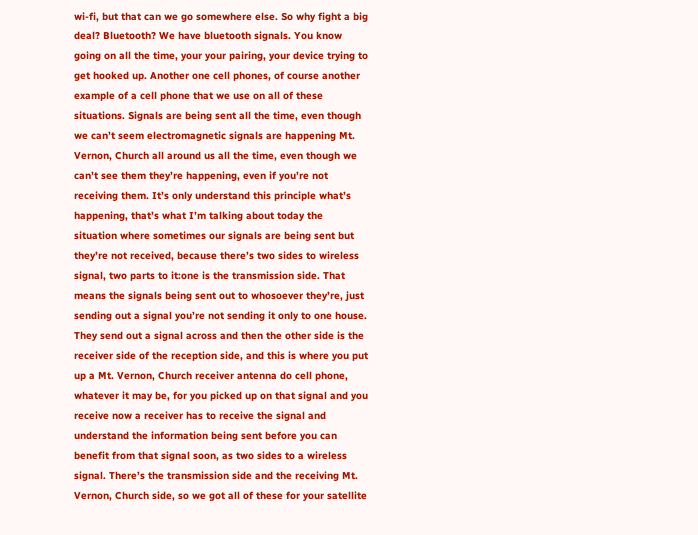wi-fi, but that can we go somewhere else. So why fight a big deal? Bluetooth? We have bluetooth signals. You know going on all the time, your your pairing, your device trying to get hooked up. Another one cell phones, of course another example of a cell phone that we use on all of these situations. Signals are being sent all the time, even though we can’t seem electromagnetic signals are happening Mt. Vernon, Church all around us all the time, even though we can’t see them they’re happening, even if you’re not receiving them. It’s only understand this principle what’s happening, that’s what I’m talking about today the situation where sometimes our signals are being sent but they’re not received, because there’s two sides to wireless signal, two parts to it:one is the transmission side. That means the signals being sent out to whosoever they’re, just sending out a signal you’re not sending it only to one house. They send out a signal across and then the other side is the receiver side of the reception side, and this is where you put up a Mt. Vernon, Church receiver antenna do cell phone, whatever it may be, for you picked up on that signal and you receive now a receiver has to receive the signal and understand the information being sent before you can benefit from that signal soon, as two sides to a wireless signal. There’s the transmission side and the receiving Mt. Vernon, Church side, so we got all of these for your satellite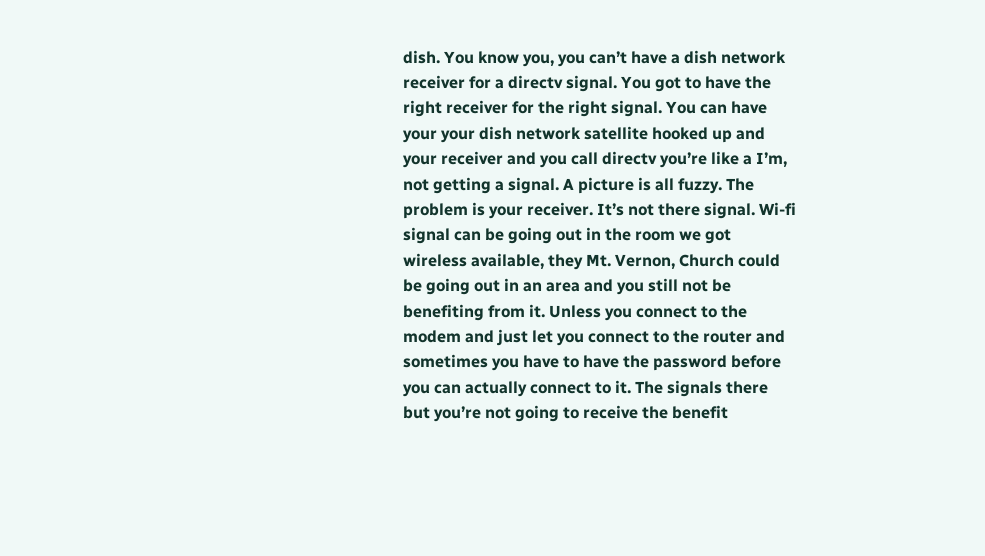dish. You know you, you can’t have a dish network receiver for a directv signal. You got to have the right receiver for the right signal. You can have your your dish network satellite hooked up and your receiver and you call directv you’re like a I’m, not getting a signal. A picture is all fuzzy. The problem is your receiver. It’s not there signal. Wi-fi signal can be going out in the room we got wireless available, they Mt. Vernon, Church could be going out in an area and you still not be benefiting from it. Unless you connect to the modem and just let you connect to the router and sometimes you have to have the password before you can actually connect to it. The signals there but you’re not going to receive the benefit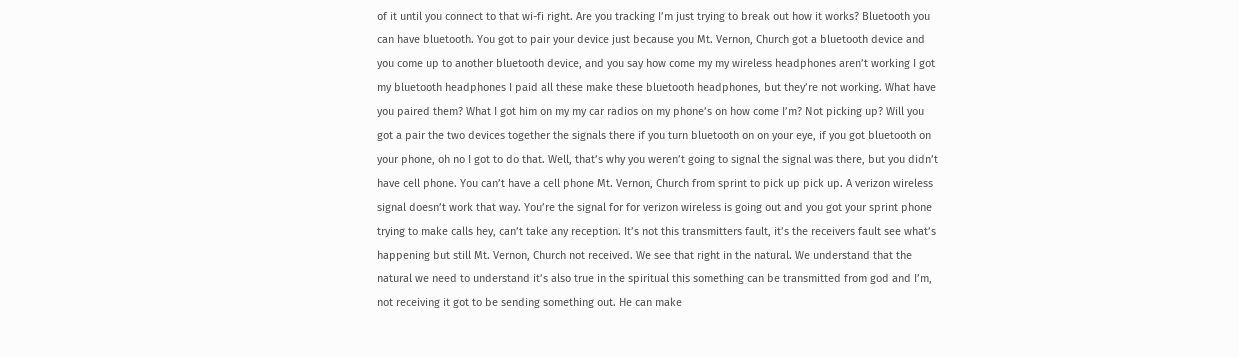of it until you connect to that wi-fi right. Are you tracking I’m just trying to break out how it works? Bluetooth you can have bluetooth. You got to pair your device just because you Mt. Vernon, Church got a bluetooth device and you come up to another bluetooth device, and you say how come my my wireless headphones aren’t working I got my bluetooth headphones I paid all these make these bluetooth headphones, but they’re not working. What have you paired them? What I got him on my my car radios on my phone’s on how come I’m? Not picking up? Will you got a pair the two devices together the signals there if you turn bluetooth on on your eye, if you got bluetooth on your phone, oh no I got to do that. Well, that’s why you weren’t going to signal the signal was there, but you didn’t have cell phone. You can’t have a cell phone Mt. Vernon, Church from sprint to pick up pick up. A verizon wireless signal doesn’t work that way. You’re the signal for for verizon wireless is going out and you got your sprint phone trying to make calls hey, can’t take any reception. It’s not this transmitters fault, it’s the receivers fault see what’s happening but still Mt. Vernon, Church not received. We see that right in the natural. We understand that the natural we need to understand it’s also true in the spiritual this something can be transmitted from god and I’m, not receiving it got to be sending something out. He can make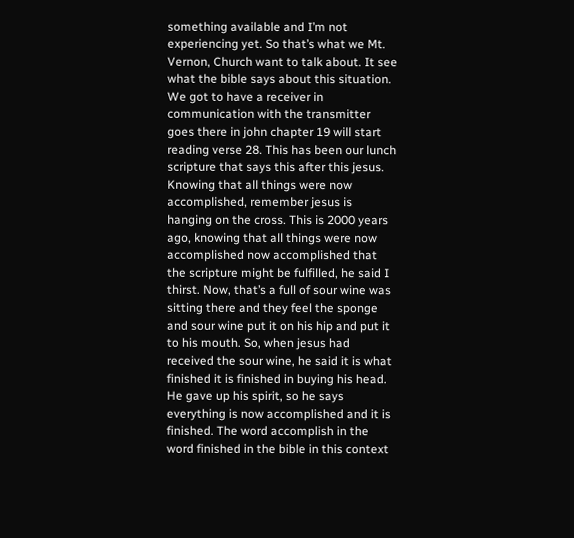something available and I’m not experiencing yet. So that’s what we Mt. Vernon, Church want to talk about. It see what the bible says about this situation. We got to have a receiver in communication with the transmitter goes there in john chapter 19 will start reading verse 28. This has been our lunch scripture that says this after this jesus. Knowing that all things were now accomplished, remember jesus is hanging on the cross. This is 2000 years ago, knowing that all things were now accomplished now accomplished that the scripture might be fulfilled, he said I thirst. Now, that’s a full of sour wine was sitting there and they feel the sponge and sour wine put it on his hip and put it to his mouth. So, when jesus had received the sour wine, he said it is what finished it is finished in buying his head. He gave up his spirit, so he says everything is now accomplished and it is finished. The word accomplish in the word finished in the bible in this context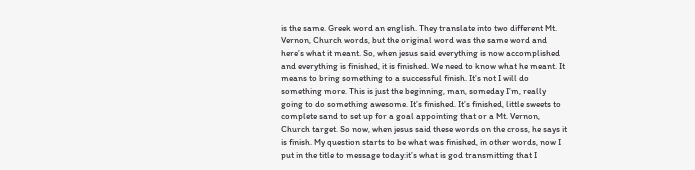is the same. Greek word an english. They translate into two different Mt. Vernon, Church words, but the original word was the same word and here’s what it meant. So, when jesus said everything is now accomplished and everything is finished, it is finished. We need to know what he meant. It means to bring something to a successful finish. It’s not I will do something more. This is just the beginning, man, someday I’m, really going to do something awesome. It’s finished. It’s finished, little sweets to complete sand to set up for a goal appointing that or a Mt. Vernon, Church target. So now, when jesus said these words on the cross, he says it is finish. My question starts to be what was finished, in other words, now I put in the title to message today:it’s what is god transmitting that I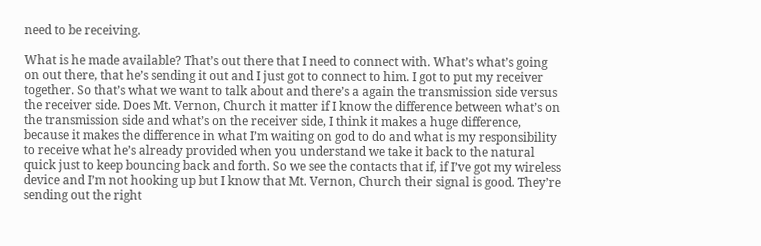need to be receiving.

What is he made available? That’s out there that I need to connect with. What’s what’s going on out there, that he’s sending it out and I just got to connect to him. I got to put my receiver together. So that’s what we want to talk about and there’s a again the transmission side versus the receiver side. Does Mt. Vernon, Church it matter if I know the difference between what’s on the transmission side and what’s on the receiver side, I think it makes a huge difference, because it makes the difference in what I’m waiting on god to do and what is my responsibility to receive what he’s already provided when you understand we take it back to the natural quick just to keep bouncing back and forth. So we see the contacts that if, if I’ve got my wireless device and I’m not hooking up but I know that Mt. Vernon, Church their signal is good. They’re sending out the right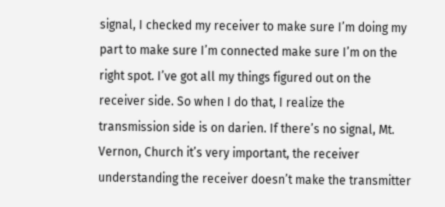signal, I checked my receiver to make sure I’m doing my part to make sure I’m connected make sure I’m on the right spot. I’ve got all my things figured out on the receiver side. So when I do that, I realize the transmission side is on darien. If there’s no signal, Mt. Vernon, Church it’s very important, the receiver understanding the receiver doesn’t make the transmitter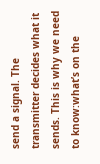send a signal. The transmitter decides what it sends. This is why we need to know:what’s on the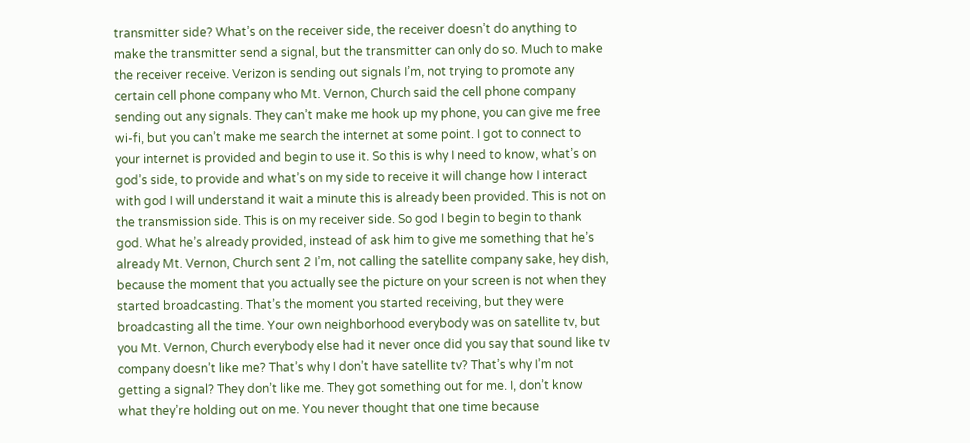transmitter side? What’s on the receiver side, the receiver doesn’t do anything to make the transmitter send a signal, but the transmitter can only do so. Much to make the receiver receive. Verizon is sending out signals I’m, not trying to promote any certain cell phone company who Mt. Vernon, Church said the cell phone company sending out any signals. They can’t make me hook up my phone, you can give me free wi-fi, but you can’t make me search the internet at some point. I got to connect to your internet is provided and begin to use it. So this is why I need to know, what’s on god’s side, to provide and what’s on my side to receive it will change how I interact with god I will understand it wait a minute this is already been provided. This is not on the transmission side. This is on my receiver side. So god I begin to begin to thank god. What he’s already provided, instead of ask him to give me something that he’s already Mt. Vernon, Church sent 2 I’m, not calling the satellite company sake, hey dish, because the moment that you actually see the picture on your screen is not when they started broadcasting. That’s the moment you started receiving, but they were broadcasting all the time. Your own neighborhood everybody was on satellite tv, but you Mt. Vernon, Church everybody else had it never once did you say that sound like tv company doesn’t like me? That’s why I don’t have satellite tv? That’s why I’m not getting a signal? They don’t like me. They got something out for me. I, don’t know what they’re holding out on me. You never thought that one time because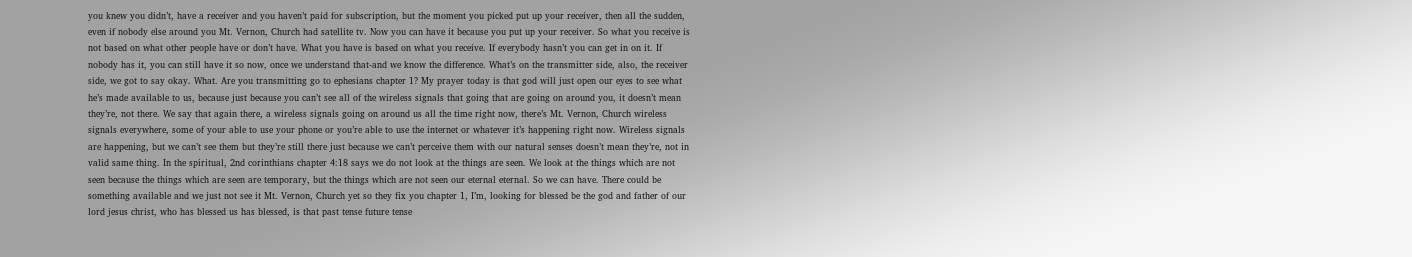you knew you didn’t, have a receiver and you haven’t paid for subscription, but the moment you picked put up your receiver, then all the sudden, even if nobody else around you Mt. Vernon, Church had satellite tv. Now you can have it because you put up your receiver. So what you receive is not based on what other people have or don’t have. What you have is based on what you receive. If everybody hasn’t you can get in on it. If nobody has it, you can still have it so now, once we understand that-and we know the difference. What’s on the transmitter side, also, the receiver side, we got to say okay. What. Are you transmitting go to ephesians chapter 1? My prayer today is that god will just open our eyes to see what he’s made available to us, because just because you can’t see all of the wireless signals that going that are going on around you, it doesn’t mean they’re, not there. We say that again there, a wireless signals going on around us all the time right now, there’s Mt. Vernon, Church wireless signals everywhere, some of your able to use your phone or you’re able to use the internet or whatever it’s happening right now. Wireless signals are happening, but we can’t see them but they’re still there just because we can’t perceive them with our natural senses doesn’t mean they’re, not in valid same thing. In the spiritual, 2nd corinthians chapter 4:18 says we do not look at the things are seen. We look at the things which are not seen because the things which are seen are temporary, but the things which are not seen our eternal eternal. So we can have. There could be something available and we just not see it Mt. Vernon, Church yet so they fix you chapter 1, I’m, looking for blessed be the god and father of our lord jesus christ, who has blessed us has blessed, is that past tense future tense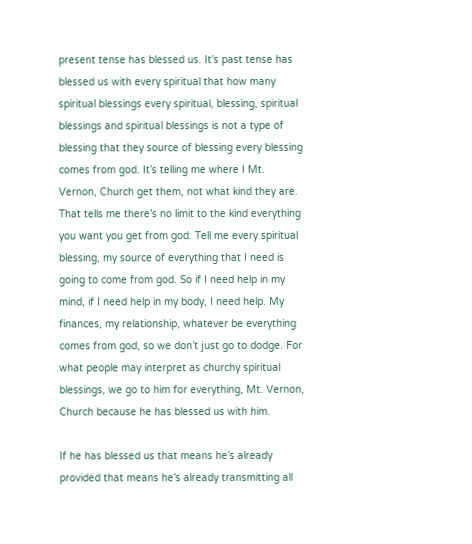present tense has blessed us. It’s past tense has blessed us with every spiritual that how many spiritual blessings every spiritual, blessing, spiritual blessings and spiritual blessings is not a type of blessing that they source of blessing every blessing comes from god. It’s telling me where I Mt. Vernon, Church get them, not what kind they are. That tells me there’s no limit to the kind everything you want you get from god. Tell me every spiritual blessing, my source of everything that I need is going to come from god. So if I need help in my mind, if I need help in my body, I need help. My finances, my relationship, whatever be everything comes from god, so we don’t just go to dodge. For what people may interpret as churchy spiritual blessings, we go to him for everything, Mt. Vernon, Church because he has blessed us with him.

If he has blessed us that means he’s already provided that means he’s already transmitting all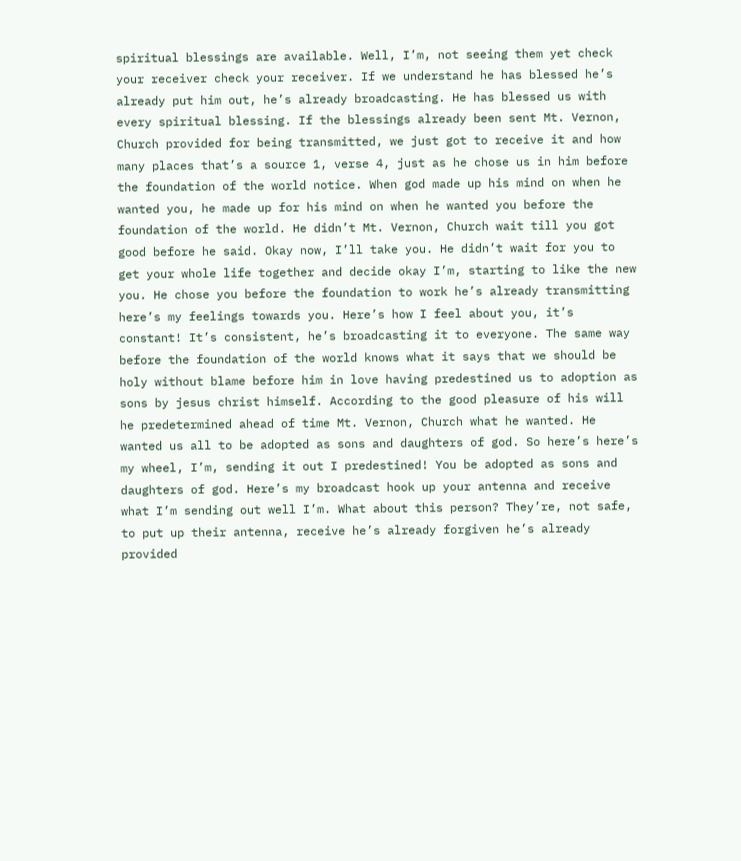spiritual blessings are available. Well, I’m, not seeing them yet check your receiver check your receiver. If we understand he has blessed he’s already put him out, he’s already broadcasting. He has blessed us with every spiritual blessing. If the blessings already been sent Mt. Vernon, Church provided for being transmitted, we just got to receive it and how many places that’s a source 1, verse 4, just as he chose us in him before the foundation of the world notice. When god made up his mind on when he wanted you, he made up for his mind on when he wanted you before the foundation of the world. He didn’t Mt. Vernon, Church wait till you got good before he said. Okay now, I’ll take you. He didn’t wait for you to get your whole life together and decide okay I’m, starting to like the new you. He chose you before the foundation to work he’s already transmitting here’s my feelings towards you. Here’s how I feel about you, it’s constant! It’s consistent, he’s broadcasting it to everyone. The same way before the foundation of the world knows what it says that we should be holy without blame before him in love having predestined us to adoption as sons by jesus christ himself. According to the good pleasure of his will he predetermined ahead of time Mt. Vernon, Church what he wanted. He wanted us all to be adopted as sons and daughters of god. So here’s here’s my wheel, I’m, sending it out I predestined! You be adopted as sons and daughters of god. Here’s my broadcast hook up your antenna and receive what I’m sending out well I’m. What about this person? They’re, not safe, to put up their antenna, receive he’s already forgiven he’s already provided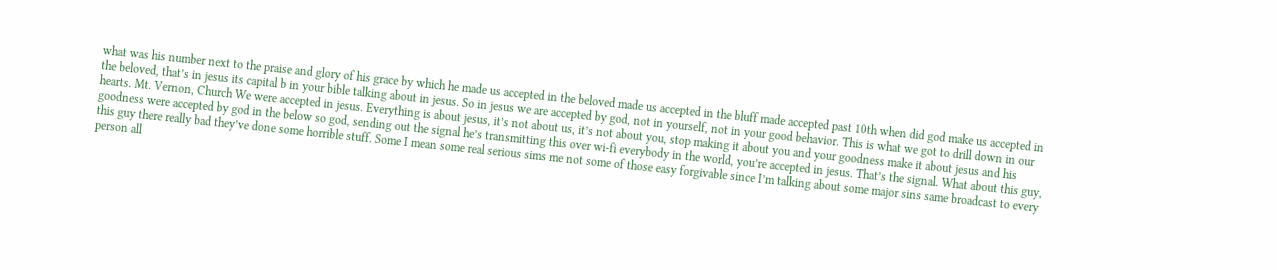what was his number next to the praise and glory of his grace by which he made us accepted in the beloved made us accepted in the bluff made accepted past 10th when did god make us accepted in the beloved, that’s in jesus its capital b in your bible talking about in jesus. So in jesus we are accepted by god, not in yourself, not in your good behavior. This is what we got to drill down in our hearts. Mt. Vernon, Church We were accepted in jesus. Everything is about jesus, it’s not about us, it’s not about you, stop making it about you and your goodness make it about jesus and his goodness were accepted by god in the below so god, sending out the signal he’s transmitting this over wi-fi everybody in the world, you’re accepted in jesus. That’s the signal. What about this guy, this guy there really bad they’ve done some horrible stuff. Some I mean some real serious sims me not some of those easy forgivable since I’m talking about some major sins same broadcast to every person all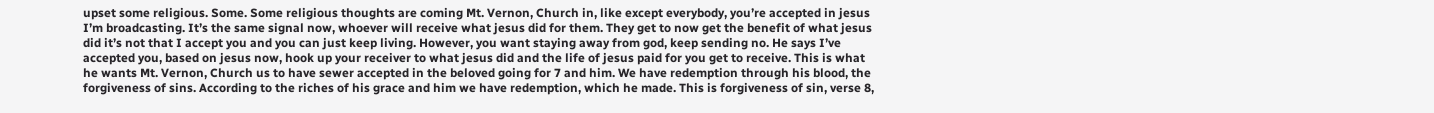upset some religious. Some. Some religious thoughts are coming Mt. Vernon, Church in, like except everybody, you’re accepted in jesus I’m broadcasting. It’s the same signal now, whoever will receive what jesus did for them. They get to now get the benefit of what jesus did it’s not that I accept you and you can just keep living. However, you want staying away from god, keep sending no. He says I’ve accepted you, based on jesus now, hook up your receiver to what jesus did and the life of jesus paid for you get to receive. This is what he wants Mt. Vernon, Church us to have sewer accepted in the beloved going for 7 and him. We have redemption through his blood, the forgiveness of sins. According to the riches of his grace and him we have redemption, which he made. This is forgiveness of sin, verse 8,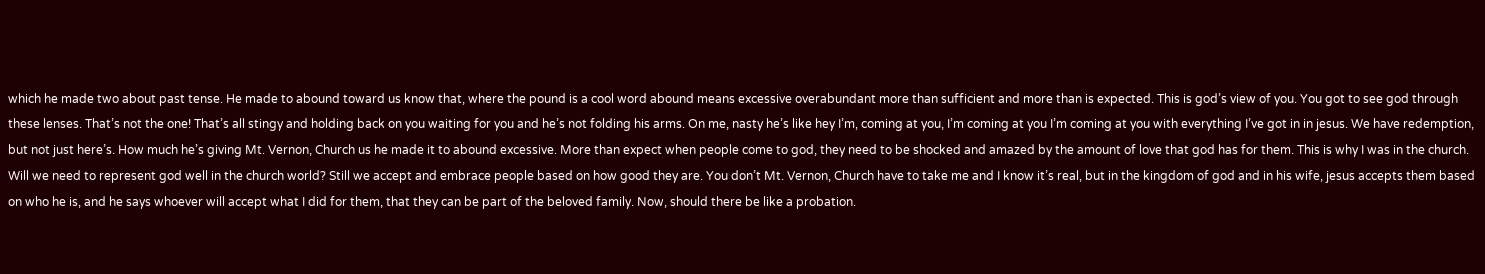which he made two about past tense. He made to abound toward us know that, where the pound is a cool word abound means excessive overabundant more than sufficient and more than is expected. This is god’s view of you. You got to see god through these lenses. That’s not the one! That’s all stingy and holding back on you waiting for you and he’s not folding his arms. On me, nasty he’s like hey I’m, coming at you, I’m coming at you I’m coming at you with everything I’ve got in in jesus. We have redemption, but not just here’s. How much he’s giving Mt. Vernon, Church us he made it to abound excessive. More than expect when people come to god, they need to be shocked and amazed by the amount of love that god has for them. This is why I was in the church. Will we need to represent god well in the church world? Still we accept and embrace people based on how good they are. You don’t Mt. Vernon, Church have to take me and I know it’s real, but in the kingdom of god and in his wife, jesus accepts them based on who he is, and he says whoever will accept what I did for them, that they can be part of the beloved family. Now, should there be like a probation.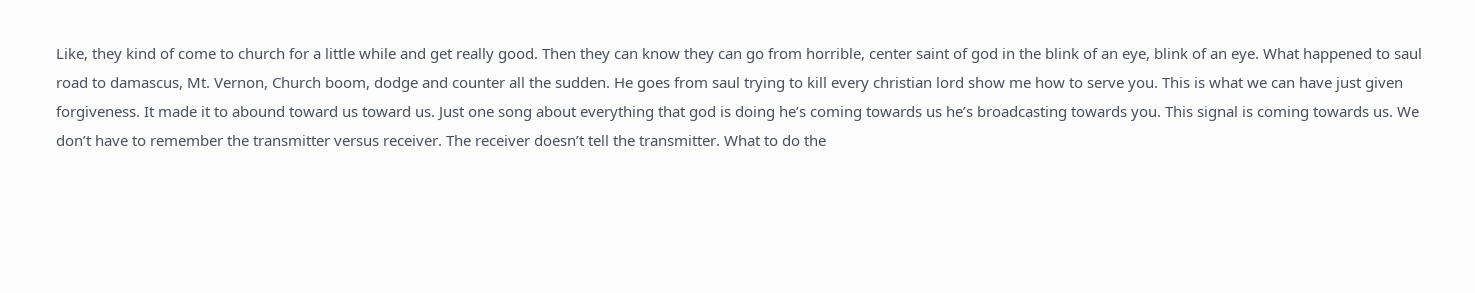Like, they kind of come to church for a little while and get really good. Then they can know they can go from horrible, center saint of god in the blink of an eye, blink of an eye. What happened to saul road to damascus, Mt. Vernon, Church boom, dodge and counter all the sudden. He goes from saul trying to kill every christian lord show me how to serve you. This is what we can have just given forgiveness. It made it to abound toward us toward us. Just one song about everything that god is doing he’s coming towards us he’s broadcasting towards you. This signal is coming towards us. We don’t have to remember the transmitter versus receiver. The receiver doesn’t tell the transmitter. What to do the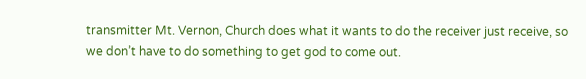transmitter Mt. Vernon, Church does what it wants to do the receiver just receive, so we don’t have to do something to get god to come out.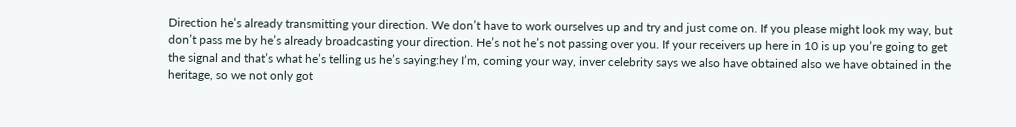Direction he’s already transmitting your direction. We don’t have to work ourselves up and try and just come on. If you please might look my way, but don’t pass me by he’s already broadcasting your direction. He’s not he’s not passing over you. If your receivers up here in 10 is up you’re going to get the signal and that’s what he’s telling us he’s saying:hey I’m, coming your way, inver celebrity says we also have obtained also we have obtained in the heritage, so we not only got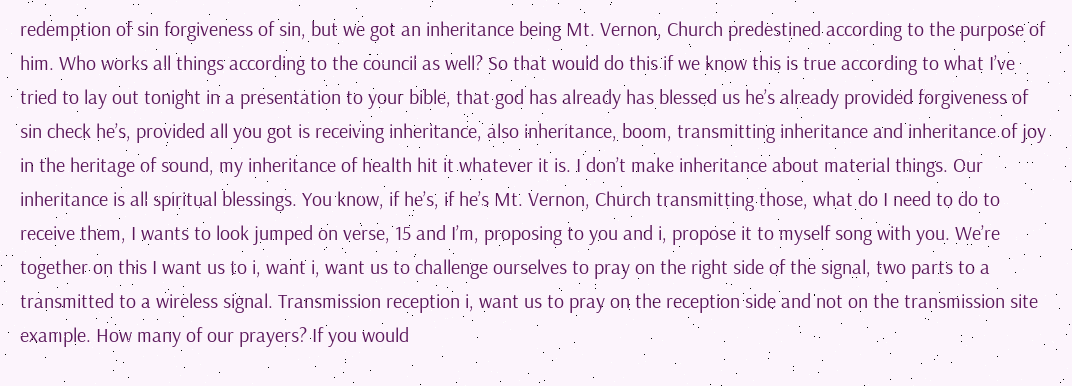redemption of sin forgiveness of sin, but we got an inheritance being Mt. Vernon, Church predestined according to the purpose of him. Who works all things according to the council as well? So that would do this if we know this is true according to what I’ve tried to lay out tonight in a presentation to your bible, that god has already has blessed us he’s already provided forgiveness of sin check he’s, provided all you got is receiving inheritance, also inheritance, boom, transmitting inheritance and inheritance of joy in the heritage of sound, my inheritance of health hit it whatever it is. I don’t make inheritance about material things. Our inheritance is all spiritual blessings. You know, if he’s, if he’s Mt. Vernon, Church transmitting those, what do I need to do to receive them, I wants to look jumped on verse, 15 and I’m, proposing to you and i, propose it to myself song with you. We’re together on this I want us to i, want i, want us to challenge ourselves to pray on the right side of the signal, two parts to a transmitted to a wireless signal. Transmission reception i, want us to pray on the reception side and not on the transmission site example. How many of our prayers? If you would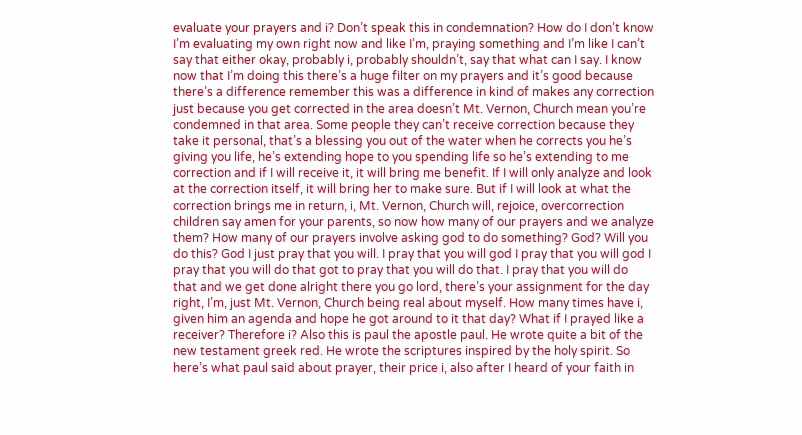evaluate your prayers and i? Don’t speak this in condemnation? How do I don’t know I’m evaluating my own right now and like I’m, praying something and I’m like I can’t say that either okay, probably i, probably shouldn’t, say that what can I say. I know now that I’m doing this there’s a huge filter on my prayers and it’s good because there’s a difference remember this was a difference in kind of makes any correction just because you get corrected in the area doesn’t Mt. Vernon, Church mean you’re condemned in that area. Some people they can’t receive correction because they take it personal, that’s a blessing you out of the water when he corrects you he’s giving you life, he’s extending hope to you spending life so he’s extending to me correction and if I will receive it, it will bring me benefit. If I will only analyze and look at the correction itself, it will bring her to make sure. But if I will look at what the correction brings me in return, i, Mt. Vernon, Church will, rejoice, overcorrection children say amen for your parents, so now how many of our prayers and we analyze them? How many of our prayers involve asking god to do something? God? Will you do this? God I just pray that you will. I pray that you will god I pray that you will god I pray that you will do that got to pray that you will do that. I pray that you will do that and we get done alright there you go lord, there’s your assignment for the day right, I’m, just Mt. Vernon, Church being real about myself. How many times have i, given him an agenda and hope he got around to it that day? What if I prayed like a receiver? Therefore i? Also this is paul the apostle paul. He wrote quite a bit of the new testament greek red. He wrote the scriptures inspired by the holy spirit. So here’s what paul said about prayer, their price i, also after I heard of your faith in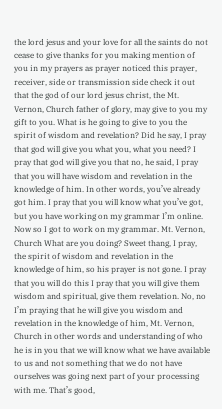the lord jesus and your love for all the saints do not cease to give thanks for you making mention of you in my prayers as prayer noticed this prayer, receiver, side or transmission side check it out that the god of our lord jesus christ, the Mt. Vernon, Church father of glory, may give to you my gift to you. What is he going to give to you the spirit of wisdom and revelation? Did he say, I pray that god will give you what you, what you need? I pray that god will give you that no, he said, I pray that you will have wisdom and revelation in the knowledge of him. In other words, you’ve already got him. I pray that you will know what you’ve got, but you have working on my grammar I’m online. Now so I got to work on my grammar. Mt. Vernon, Church What are you doing? Sweet thang, I pray, the spirit of wisdom and revelation in the knowledge of him, so his prayer is not gone. I pray that you will do this I pray that you will give them wisdom and spiritual, give them revelation. No, no I’m praying that he will give you wisdom and revelation in the knowledge of him, Mt. Vernon, Church in other words and understanding of who he is in you that we will know what we have available to us and not something that we do not have ourselves was going next part of your processing with me. That’s good,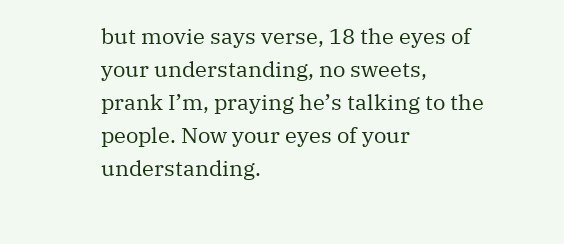but movie says verse, 18 the eyes of your understanding, no sweets, prank I’m, praying he’s talking to the people. Now your eyes of your understanding.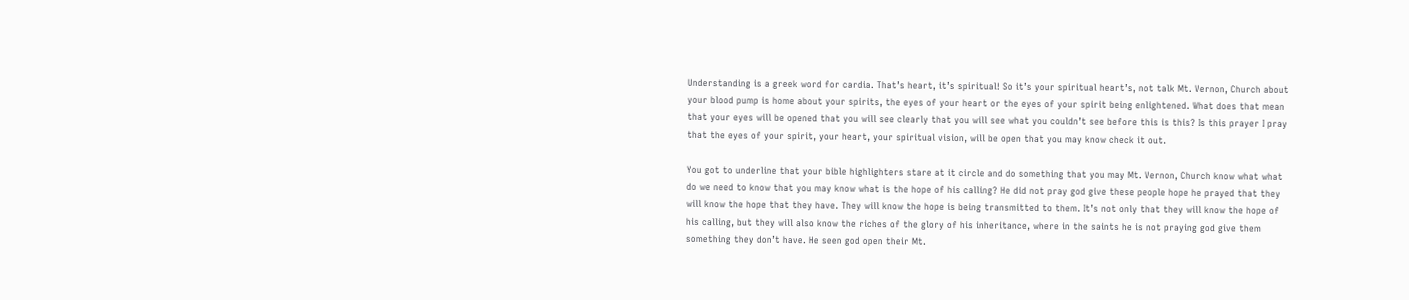Understanding is a greek word for cardia. That’s heart, it’s spiritual! So it’s your spiritual heart’s, not talk Mt. Vernon, Church about your blood pump is home about your spirits, the eyes of your heart or the eyes of your spirit being enlightened. What does that mean that your eyes will be opened that you will see clearly that you will see what you couldn’t see before this is this? Is this prayer I pray that the eyes of your spirit, your heart, your spiritual vision, will be open that you may know check it out.

You got to underline that your bible highlighters stare at it circle and do something that you may Mt. Vernon, Church know what what do we need to know that you may know what is the hope of his calling? He did not pray god give these people hope he prayed that they will know the hope that they have. They will know the hope is being transmitted to them. It’s not only that they will know the hope of his calling, but they will also know the riches of the glory of his inheritance, where in the saints he is not praying god give them something they don’t have. He seen god open their Mt.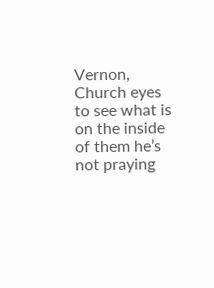Vernon, Church eyes to see what is on the inside of them he’s not praying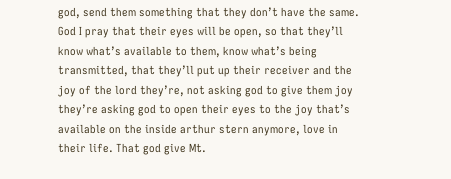god, send them something that they don’t have the same. God I pray that their eyes will be open, so that they’ll know what’s available to them, know what’s being transmitted, that they’ll put up their receiver and the joy of the lord they’re, not asking god to give them joy they’re asking god to open their eyes to the joy that’s available on the inside arthur stern anymore, love in their life. That god give Mt.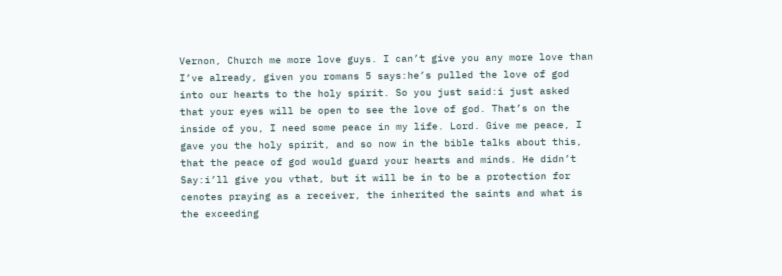Vernon, Church me more love guys. I can’t give you any more love than I’ve already, given you romans 5 says:he’s pulled the love of god into our hearts to the holy spirit. So you just said:i just asked that your eyes will be open to see the love of god. That’s on the inside of you, I need some peace in my life. Lord. Give me peace, I gave you the holy spirit, and so now in the bible talks about this, that the peace of god would guard your hearts and minds. He didn’t Say:i’ll give you vthat, but it will be in to be a protection for cenotes praying as a receiver, the inherited the saints and what is the exceeding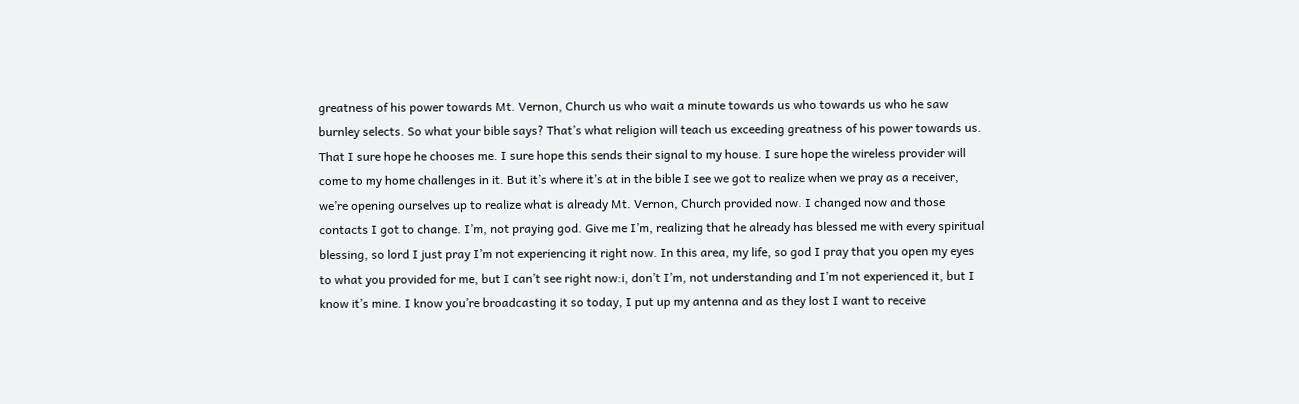greatness of his power towards Mt. Vernon, Church us who wait a minute towards us who towards us who he saw burnley selects. So what your bible says? That’s what religion will teach us exceeding greatness of his power towards us. That I sure hope he chooses me. I sure hope this sends their signal to my house. I sure hope the wireless provider will come to my home challenges in it. But it’s where it’s at in the bible I see we got to realize when we pray as a receiver, we’re opening ourselves up to realize what is already Mt. Vernon, Church provided now. I changed now and those contacts I got to change. I’m, not praying god. Give me I’m, realizing that he already has blessed me with every spiritual blessing, so lord I just pray I’m not experiencing it right now. In this area, my life, so god I pray that you open my eyes to what you provided for me, but I can’t see right now:i, don’t I’m, not understanding and I’m not experienced it, but I know it’s mine. I know you’re broadcasting it so today, I put up my antenna and as they lost I want to receive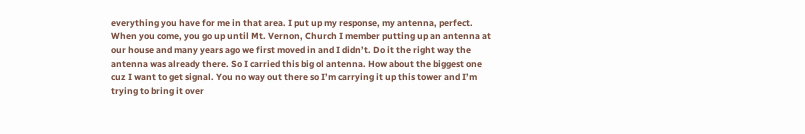everything you have for me in that area. I put up my response, my antenna, perfect. When you come, you go up until Mt. Vernon, Church I member putting up an antenna at our house and many years ago we first moved in and I didn’t. Do it the right way the antenna was already there. So I carried this big ol antenna. How about the biggest one cuz I want to get signal. You no way out there so I’m carrying it up this tower and I’m trying to bring it over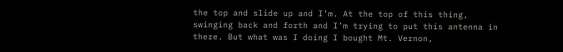the top and slide up and I’m. At the top of this thing, swinging back and forth and I’m trying to put this antenna in there. But what was I doing I bought Mt. Vernon,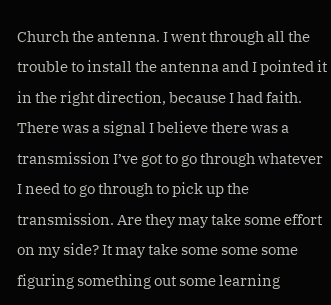Church the antenna. I went through all the trouble to install the antenna and I pointed it in the right direction, because I had faith. There was a signal I believe there was a transmission I’ve got to go through whatever I need to go through to pick up the transmission. Are they may take some effort on my side? It may take some some some figuring something out some learning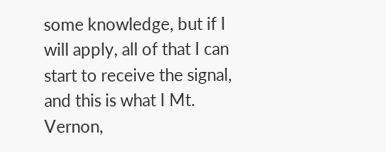some knowledge, but if I will apply, all of that I can start to receive the signal, and this is what I Mt. Vernon,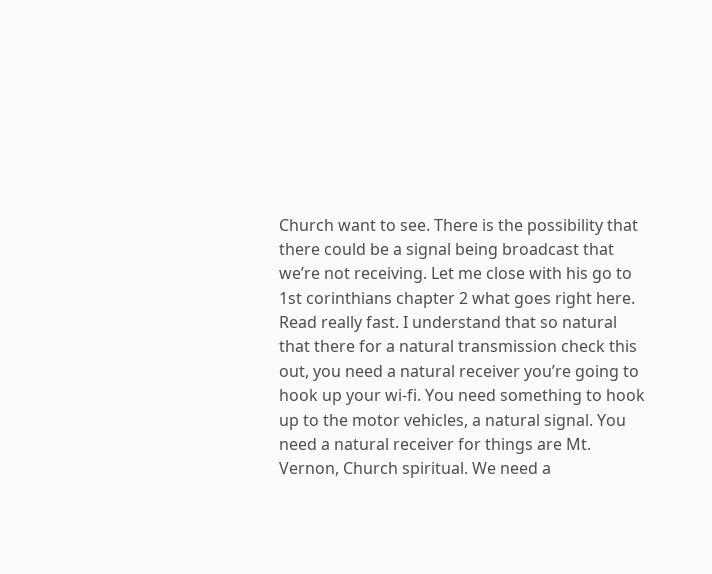Church want to see. There is the possibility that there could be a signal being broadcast that we’re not receiving. Let me close with his go to 1st corinthians chapter 2 what goes right here. Read really fast. I understand that so natural that there for a natural transmission check this out, you need a natural receiver you’re going to hook up your wi-fi. You need something to hook up to the motor vehicles, a natural signal. You need a natural receiver for things are Mt. Vernon, Church spiritual. We need a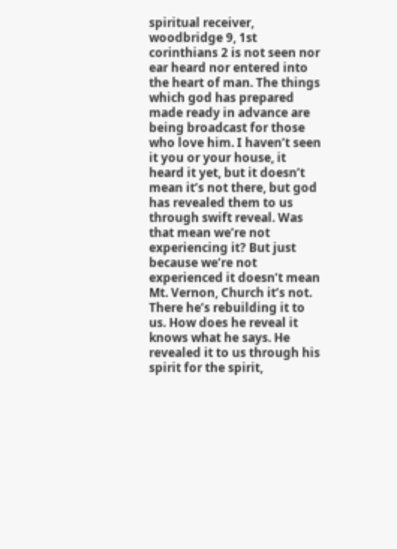spiritual receiver, woodbridge 9, 1st corinthians 2 is not seen nor ear heard nor entered into the heart of man. The things which god has prepared made ready in advance are being broadcast for those who love him. I haven’t seen it you or your house, it heard it yet, but it doesn’t mean it’s not there, but god has revealed them to us through swift reveal. Was that mean we’re not experiencing it? But just because we’re not experienced it doesn’t mean Mt. Vernon, Church it’s not. There he’s rebuilding it to us. How does he reveal it knows what he says. He revealed it to us through his spirit for the spirit,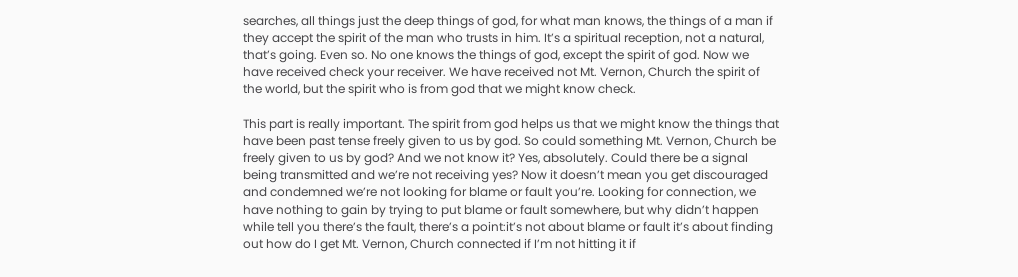searches, all things just the deep things of god, for what man knows, the things of a man if they accept the spirit of the man who trusts in him. It’s a spiritual reception, not a natural, that’s going. Even so. No one knows the things of god, except the spirit of god. Now we have received check your receiver. We have received not Mt. Vernon, Church the spirit of the world, but the spirit who is from god that we might know check.

This part is really important. The spirit from god helps us that we might know the things that have been past tense freely given to us by god. So could something Mt. Vernon, Church be freely given to us by god? And we not know it? Yes, absolutely. Could there be a signal being transmitted and we’re not receiving yes? Now it doesn’t mean you get discouraged and condemned we’re not looking for blame or fault you’re. Looking for connection, we have nothing to gain by trying to put blame or fault somewhere, but why didn’t happen while tell you there’s the fault, there’s a point:it’s not about blame or fault it’s about finding out how do I get Mt. Vernon, Church connected if I’m not hitting it if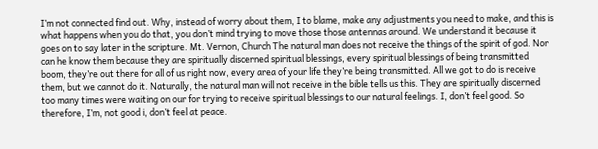I’m not connected find out. Why, instead of worry about them, I to blame, make any adjustments you need to make, and this is what happens when you do that, you don’t mind trying to move those those antennas around. We understand it because it goes on to say later in the scripture. Mt. Vernon, Church The natural man does not receive the things of the spirit of god. Nor can he know them because they are spiritually discerned spiritual blessings, every spiritual blessings of being transmitted boom, they’re out there for all of us right now, every area of your life they’re being transmitted. All we got to do is receive them, but we cannot do it. Naturally, the natural man will not receive in the bible tells us this. They are spiritually discerned too many times were waiting on our for trying to receive spiritual blessings to our natural feelings. I, don’t feel good. So therefore, I’m, not good i, don’t feel at peace.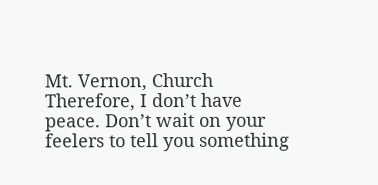Mt. Vernon, Church Therefore, I don’t have peace. Don’t wait on your feelers to tell you something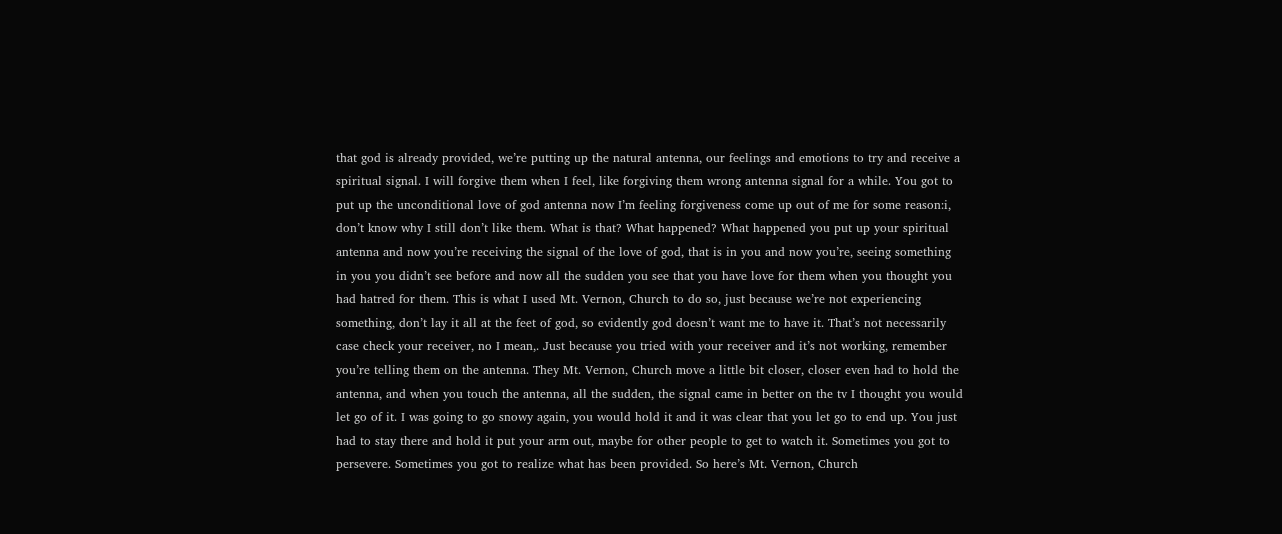that god is already provided, we’re putting up the natural antenna, our feelings and emotions to try and receive a spiritual signal. I will forgive them when I feel, like forgiving them wrong antenna signal for a while. You got to put up the unconditional love of god antenna now I’m feeling forgiveness come up out of me for some reason:i, don’t know why I still don’t like them. What is that? What happened? What happened you put up your spiritual antenna and now you’re receiving the signal of the love of god, that is in you and now you’re, seeing something in you you didn’t see before and now all the sudden you see that you have love for them when you thought you had hatred for them. This is what I used Mt. Vernon, Church to do so, just because we’re not experiencing something, don’t lay it all at the feet of god, so evidently god doesn’t want me to have it. That’s not necessarily case check your receiver, no I mean,. Just because you tried with your receiver and it’s not working, remember you’re telling them on the antenna. They Mt. Vernon, Church move a little bit closer, closer even had to hold the antenna, and when you touch the antenna, all the sudden, the signal came in better on the tv I thought you would let go of it. I was going to go snowy again, you would hold it and it was clear that you let go to end up. You just had to stay there and hold it put your arm out, maybe for other people to get to watch it. Sometimes you got to persevere. Sometimes you got to realize what has been provided. So here’s Mt. Vernon, Church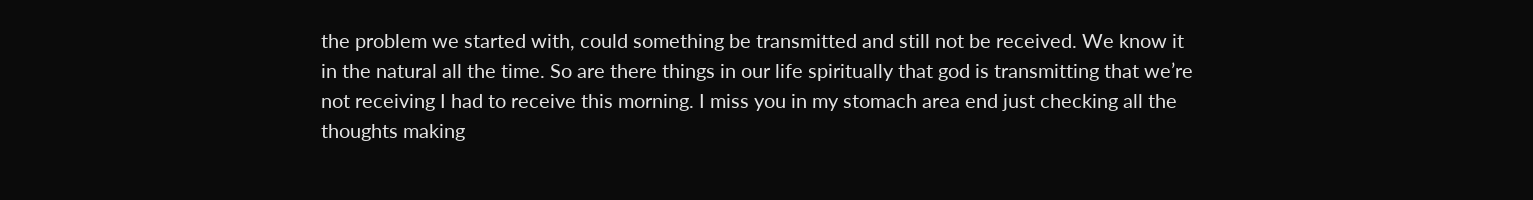the problem we started with, could something be transmitted and still not be received. We know it in the natural all the time. So are there things in our life spiritually that god is transmitting that we’re not receiving I had to receive this morning. I miss you in my stomach area end just checking all the thoughts making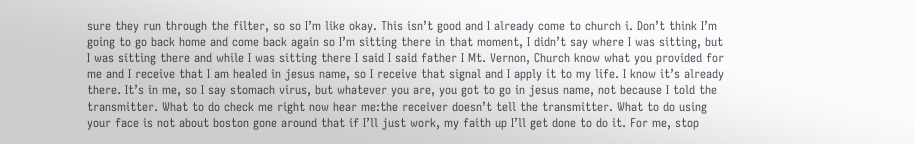sure they run through the filter, so so I’m like okay. This isn’t good and I already come to church i. Don’t think I’m going to go back home and come back again so I’m sitting there in that moment, I didn’t say where I was sitting, but I was sitting there and while I was sitting there I said I said father I Mt. Vernon, Church know what you provided for me and I receive that I am healed in jesus name, so I receive that signal and I apply it to my life. I know it’s already there. It’s in me, so I say stomach virus, but whatever you are, you got to go in jesus name, not because I told the transmitter. What to do check me right now hear me:the receiver doesn’t tell the transmitter. What to do using your face is not about boston gone around that if I’ll just work, my faith up I’ll get done to do it. For me, stop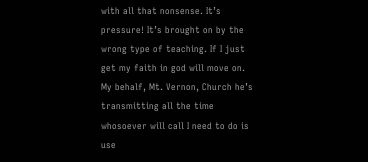with all that nonsense. It’s pressure! It’s brought on by the wrong type of teaching. If I just get my faith in god will move on. My behalf, Mt. Vernon, Church he’s transmitting all the time whosoever will call I need to do is use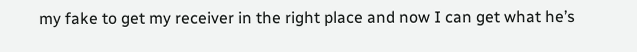my fake to get my receiver in the right place and now I can get what he’s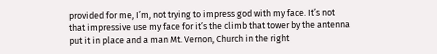provided for me, I’m, not trying to impress god with my face. It’s not that impressive use my face for it’s the climb that tower by the antenna put it in place and a man Mt. Vernon, Church in the right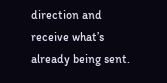direction and receive what’s already being sent.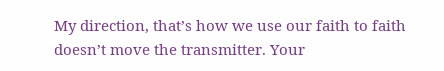My direction, that’s how we use our faith to faith doesn’t move the transmitter. Your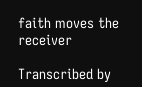faith moves the receiver

Transcribed by